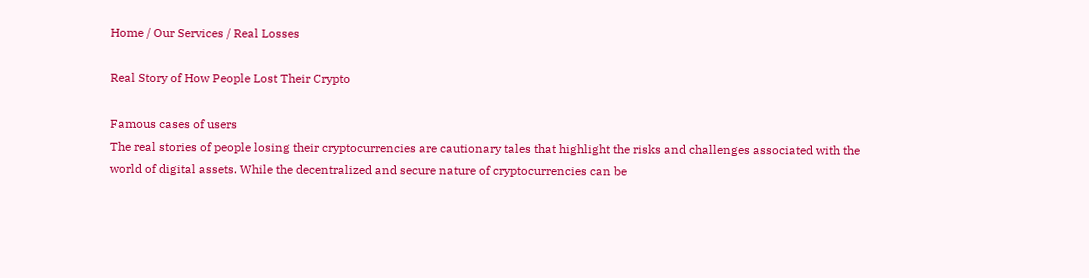Home / Our Services / Real Losses

Real Story of How People Lost Their Crypto

Famous cases of users
The real stories of people losing their cryptocurrencies are cautionary tales that highlight the risks and challenges associated with the world of digital assets. While the decentralized and secure nature of cryptocurrencies can be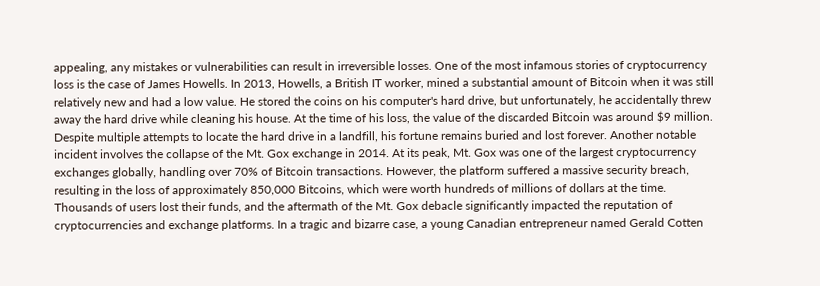appealing, any mistakes or vulnerabilities can result in irreversible losses. One of the most infamous stories of cryptocurrency loss is the case of James Howells. In 2013, Howells, a British IT worker, mined a substantial amount of Bitcoin when it was still relatively new and had a low value. He stored the coins on his computer's hard drive, but unfortunately, he accidentally threw away the hard drive while cleaning his house. At the time of his loss, the value of the discarded Bitcoin was around $9 million. Despite multiple attempts to locate the hard drive in a landfill, his fortune remains buried and lost forever. Another notable incident involves the collapse of the Mt. Gox exchange in 2014. At its peak, Mt. Gox was one of the largest cryptocurrency exchanges globally, handling over 70% of Bitcoin transactions. However, the platform suffered a massive security breach, resulting in the loss of approximately 850,000 Bitcoins, which were worth hundreds of millions of dollars at the time. Thousands of users lost their funds, and the aftermath of the Mt. Gox debacle significantly impacted the reputation of cryptocurrencies and exchange platforms. In a tragic and bizarre case, a young Canadian entrepreneur named Gerald Cotten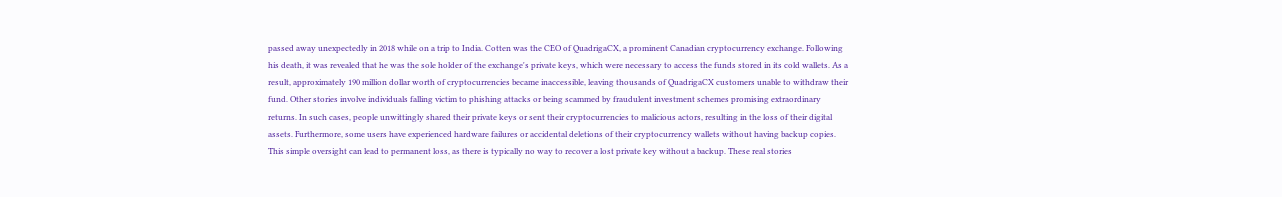passed away unexpectedly in 2018 while on a trip to India. Cotten was the CEO of QuadrigaCX, a prominent Canadian cryptocurrency exchange. Following his death, it was revealed that he was the sole holder of the exchange's private keys, which were necessary to access the funds stored in its cold wallets. As a result, approximately 190 million dollar worth of cryptocurrencies became inaccessible, leaving thousands of QuadrigaCX customers unable to withdraw their fund. Other stories involve individuals falling victim to phishing attacks or being scammed by fraudulent investment schemes promising extraordinary returns. In such cases, people unwittingly shared their private keys or sent their cryptocurrencies to malicious actors, resulting in the loss of their digital assets. Furthermore, some users have experienced hardware failures or accidental deletions of their cryptocurrency wallets without having backup copies. This simple oversight can lead to permanent loss, as there is typically no way to recover a lost private key without a backup. These real stories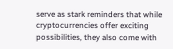serve as stark reminders that while cryptocurrencies offer exciting possibilities, they also come with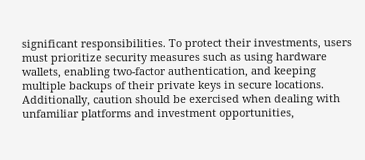significant responsibilities. To protect their investments, users must prioritize security measures such as using hardware wallets, enabling two-factor authentication, and keeping multiple backups of their private keys in secure locations. Additionally, caution should be exercised when dealing with unfamiliar platforms and investment opportunities,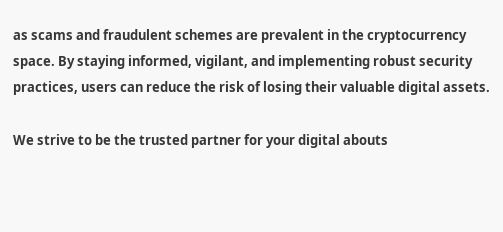as scams and fraudulent schemes are prevalent in the cryptocurrency space. By staying informed, vigilant, and implementing robust security practices, users can reduce the risk of losing their valuable digital assets.

We strive to be the trusted partner for your digital abouts